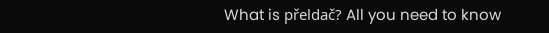What is přeldač? All you need to know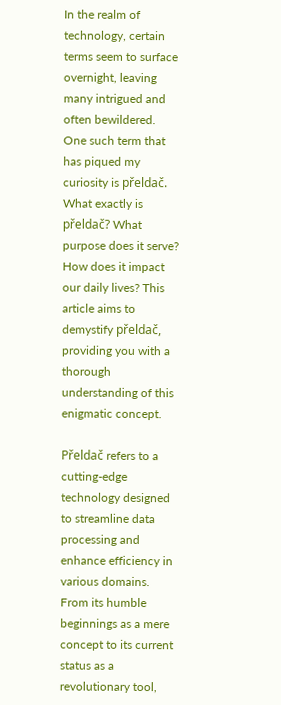In the realm of technology, certain terms seem to surface overnight, leaving many intrigued and often bewildered. One such term that has piqued my curiosity is přeldač. What exactly is přeldač? What purpose does it serve? How does it impact our daily lives? This article aims to demystify přeldač, providing you with a thorough understanding of this enigmatic concept.

Přeldač refers to a cutting-edge technology designed to streamline data processing and enhance efficiency in various domains. From its humble beginnings as a mere concept to its current status as a revolutionary tool,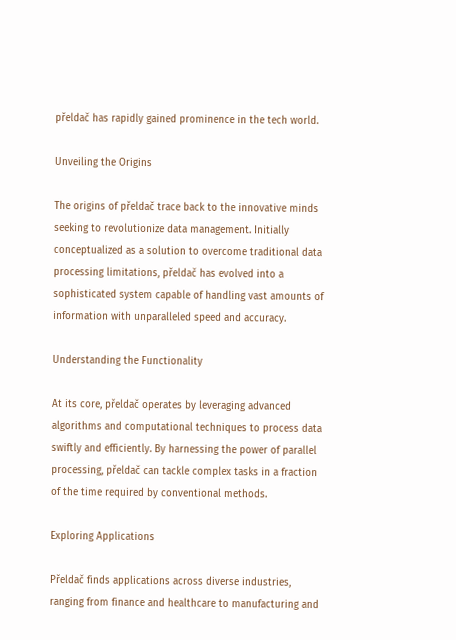přeldač has rapidly gained prominence in the tech world.

Unveiling the Origins

The origins of přeldač trace back to the innovative minds seeking to revolutionize data management. Initially conceptualized as a solution to overcome traditional data processing limitations, přeldač has evolved into a sophisticated system capable of handling vast amounts of information with unparalleled speed and accuracy.

Understanding the Functionality

At its core, přeldač operates by leveraging advanced algorithms and computational techniques to process data swiftly and efficiently. By harnessing the power of parallel processing, přeldač can tackle complex tasks in a fraction of the time required by conventional methods.

Exploring Applications

Přeldač finds applications across diverse industries, ranging from finance and healthcare to manufacturing and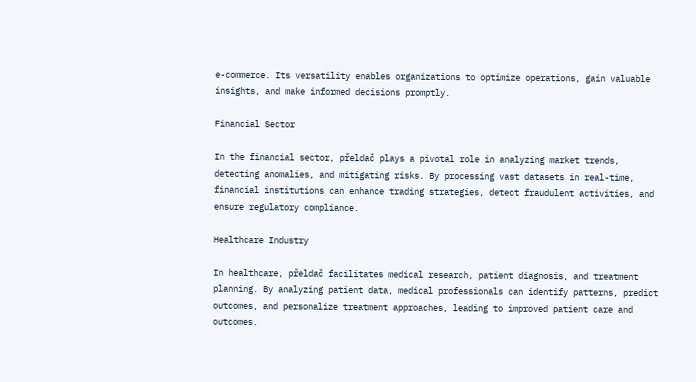e-commerce. Its versatility enables organizations to optimize operations, gain valuable insights, and make informed decisions promptly.

Financial Sector

In the financial sector, přeldač plays a pivotal role in analyzing market trends, detecting anomalies, and mitigating risks. By processing vast datasets in real-time, financial institutions can enhance trading strategies, detect fraudulent activities, and ensure regulatory compliance.

Healthcare Industry

In healthcare, přeldač facilitates medical research, patient diagnosis, and treatment planning. By analyzing patient data, medical professionals can identify patterns, predict outcomes, and personalize treatment approaches, leading to improved patient care and outcomes.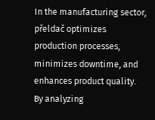In the manufacturing sector, přeldač optimizes production processes, minimizes downtime, and enhances product quality. By analyzing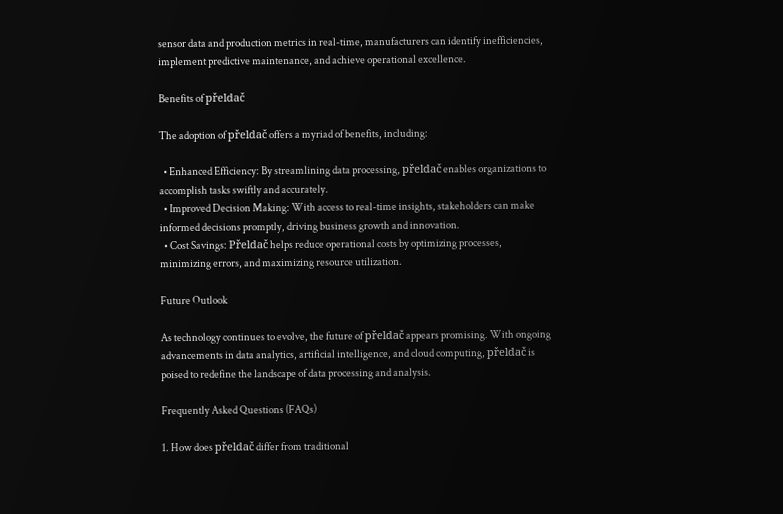sensor data and production metrics in real-time, manufacturers can identify inefficiencies, implement predictive maintenance, and achieve operational excellence.

Benefits of přeldač

The adoption of přeldač offers a myriad of benefits, including:

  • Enhanced Efficiency: By streamlining data processing, přeldač enables organizations to accomplish tasks swiftly and accurately.
  • Improved Decision Making: With access to real-time insights, stakeholders can make informed decisions promptly, driving business growth and innovation.
  • Cost Savings: Přeldač helps reduce operational costs by optimizing processes, minimizing errors, and maximizing resource utilization.

Future Outlook

As technology continues to evolve, the future of přeldač appears promising. With ongoing advancements in data analytics, artificial intelligence, and cloud computing, přeldač is poised to redefine the landscape of data processing and analysis.

Frequently Asked Questions (FAQs)

1. How does přeldač differ from traditional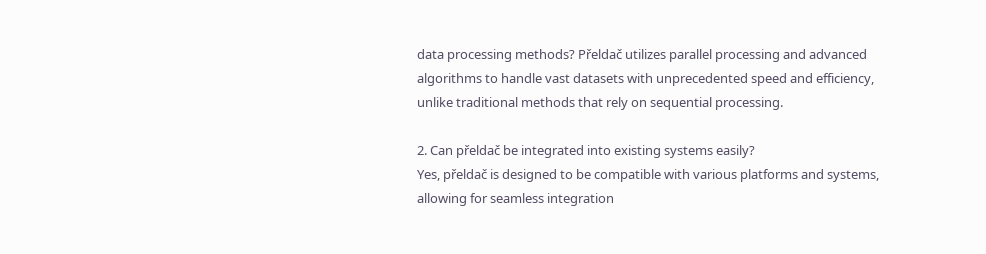data processing methods? Přeldač utilizes parallel processing and advanced algorithms to handle vast datasets with unprecedented speed and efficiency, unlike traditional methods that rely on sequential processing.

2. Can přeldač be integrated into existing systems easily?
Yes, přeldač is designed to be compatible with various platforms and systems, allowing for seamless integration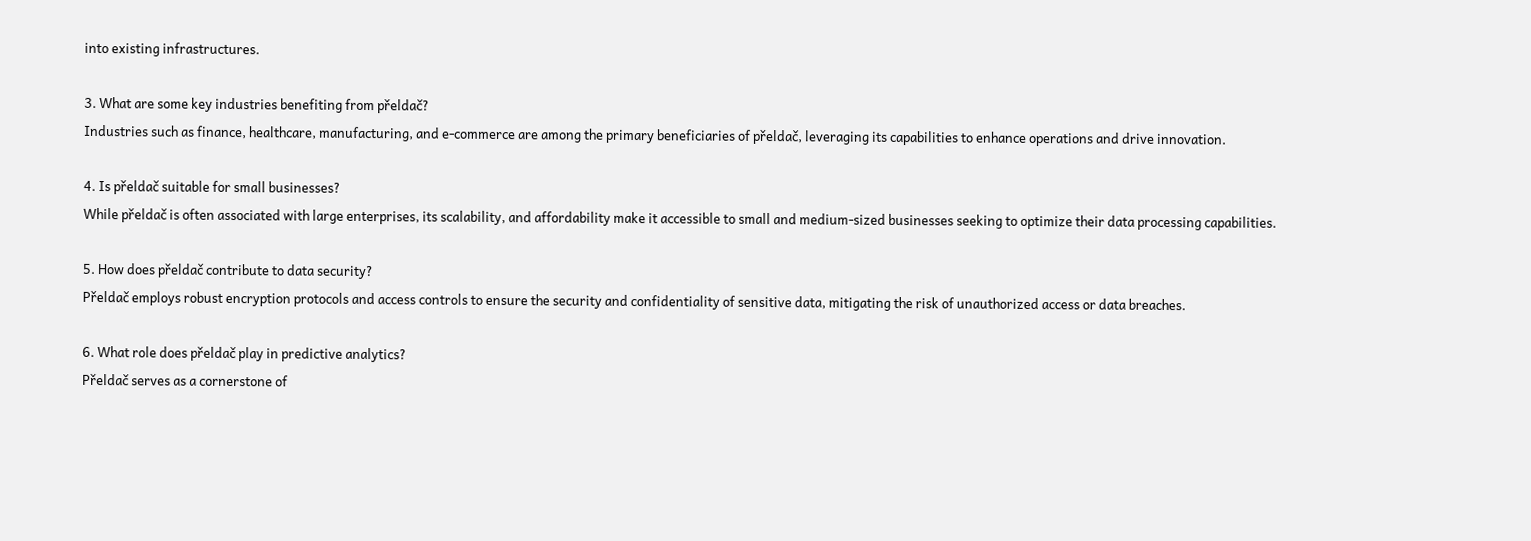into existing infrastructures.

3. What are some key industries benefiting from přeldač?
Industries such as finance, healthcare, manufacturing, and e-commerce are among the primary beneficiaries of přeldač, leveraging its capabilities to enhance operations and drive innovation.

4. Is přeldač suitable for small businesses?
While přeldač is often associated with large enterprises, its scalability, and affordability make it accessible to small and medium-sized businesses seeking to optimize their data processing capabilities.

5. How does přeldač contribute to data security?
Přeldač employs robust encryption protocols and access controls to ensure the security and confidentiality of sensitive data, mitigating the risk of unauthorized access or data breaches.

6. What role does přeldač play in predictive analytics?
Přeldač serves as a cornerstone of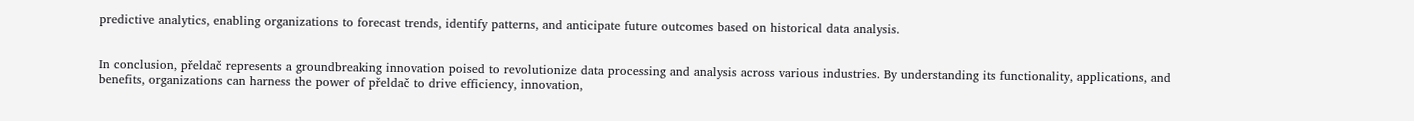predictive analytics, enabling organizations to forecast trends, identify patterns, and anticipate future outcomes based on historical data analysis.


In conclusion, přeldač represents a groundbreaking innovation poised to revolutionize data processing and analysis across various industries. By understanding its functionality, applications, and benefits, organizations can harness the power of přeldač to drive efficiency, innovation,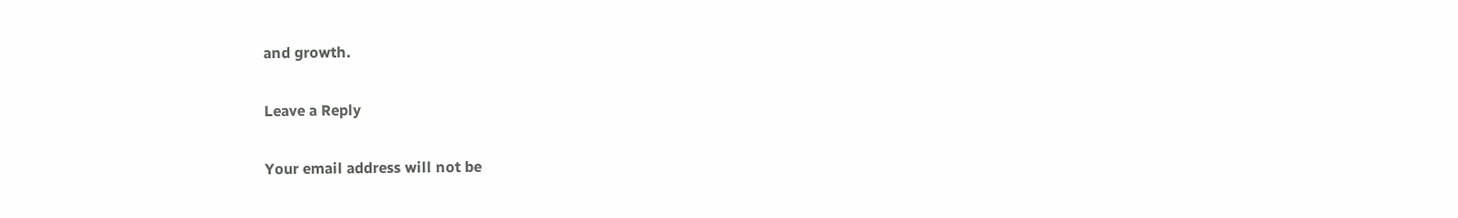and growth.

Leave a Reply

Your email address will not be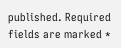published. Required fields are marked *